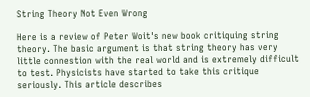String Theory Not Even Wrong

Here is a review of Peter Woit's new book critiquing string theory. The basic argument is that string theory has very little connestion with the real world and is extremely difficult to test. Physicists have started to take this critique seriously. This article describes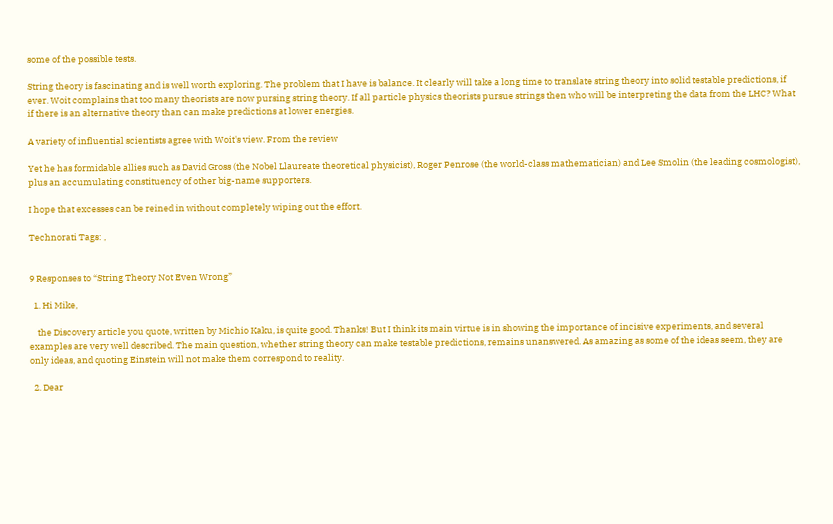some of the possible tests.

String theory is fascinating and is well worth exploring. The problem that I have is balance. It clearly will take a long time to translate string theory into solid testable predictions, if ever. Woit complains that too many theorists are now pursing string theory. If all particle physics theorists pursue strings then who will be interpreting the data from the LHC? What if there is an alternative theory than can make predictions at lower energies.

A variety of influential scientists agree with Woit's view. From the review

Yet he has formidable allies such as David Gross (the Nobel Llaureate theoretical physicist), Roger Penrose (the world-class mathematician) and Lee Smolin (the leading cosmologist), plus an accumulating constituency of other big-name supporters.

I hope that excesses can be reined in without completely wiping out the effort.

Technorati Tags: ,


9 Responses to “String Theory Not Even Wrong”

  1. Hi Mike,

    the Discovery article you quote, written by Michio Kaku, is quite good. Thanks! But I think its main virtue is in showing the importance of incisive experiments, and several examples are very well described. The main question, whether string theory can make testable predictions, remains unanswered. As amazing as some of the ideas seem, they are only ideas, and quoting Einstein will not make them correspond to reality.

  2. Dear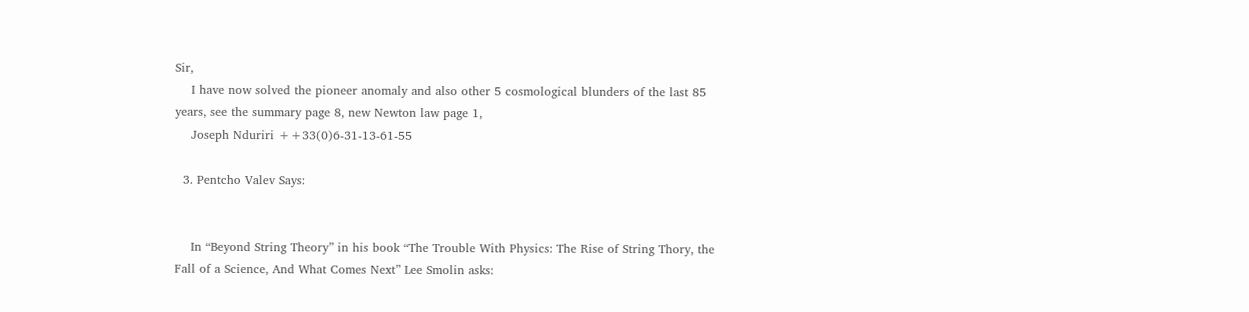Sir,
    I have now solved the pioneer anomaly and also other 5 cosmological blunders of the last 85 years, see the summary page 8, new Newton law page 1,
    Joseph Nduriri ++33(0)6-31-13-61-55

  3. Pentcho Valev Says:


    In “Beyond String Theory” in his book “The Trouble With Physics: The Rise of String Thory, the Fall of a Science, And What Comes Next” Lee Smolin asks: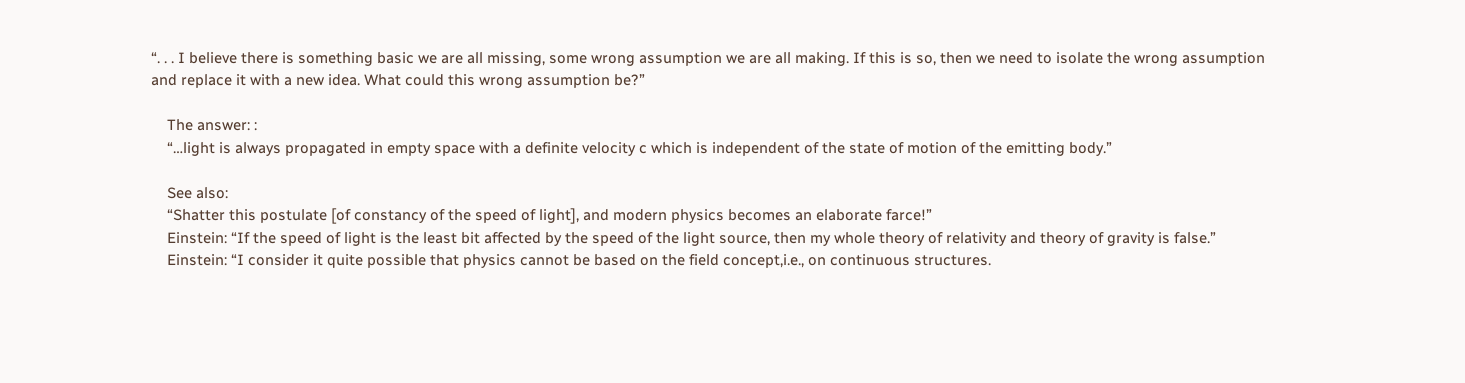“. . . I believe there is something basic we are all missing, some wrong assumption we are all making. If this is so, then we need to isolate the wrong assumption and replace it with a new idea. What could this wrong assumption be?”

    The answer: :
    “…light is always propagated in empty space with a definite velocity c which is independent of the state of motion of the emitting body.”

    See also:
    “Shatter this postulate [of constancy of the speed of light], and modern physics becomes an elaborate farce!”
    Einstein: “If the speed of light is the least bit affected by the speed of the light source, then my whole theory of relativity and theory of gravity is false.”
    Einstein: “I consider it quite possible that physics cannot be based on the field concept,i.e., on continuous structures.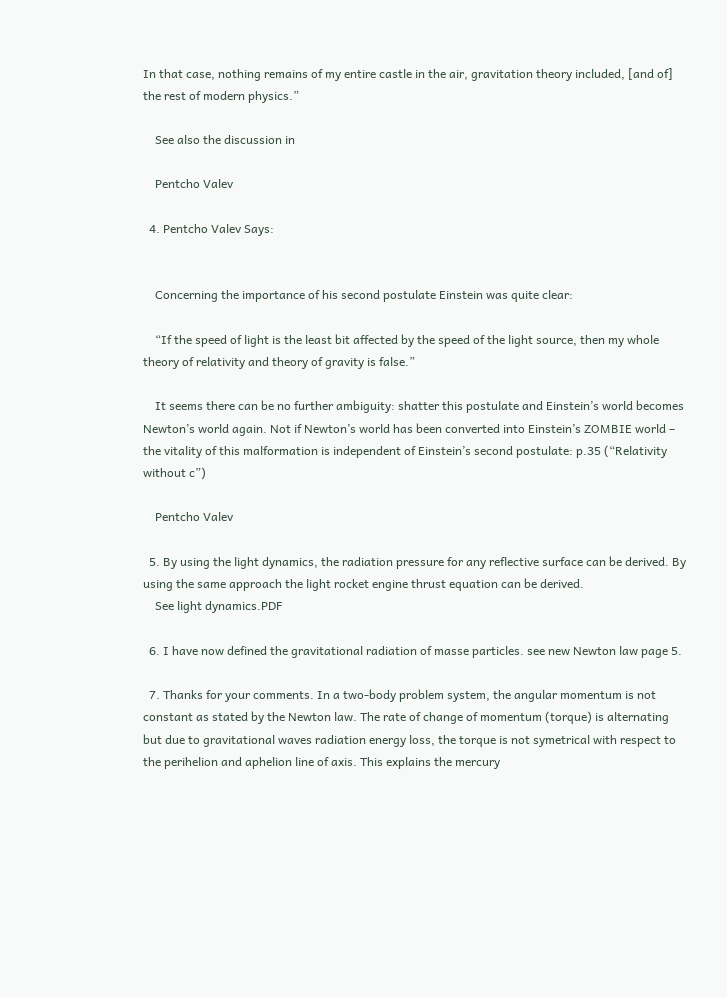In that case, nothing remains of my entire castle in the air, gravitation theory included, [and of] the rest of modern physics.”

    See also the discussion in

    Pentcho Valev

  4. Pentcho Valev Says:


    Concerning the importance of his second postulate Einstein was quite clear:

    “If the speed of light is the least bit affected by the speed of the light source, then my whole theory of relativity and theory of gravity is false.”

    It seems there can be no further ambiguity: shatter this postulate and Einstein’s world becomes Newton’s world again. Not if Newton’s world has been converted into Einstein’s ZOMBIE world – the vitality of this malformation is independent of Einstein’s second postulate: p.35 (“Relativity without c”)

    Pentcho Valev

  5. By using the light dynamics, the radiation pressure for any reflective surface can be derived. By using the same approach the light rocket engine thrust equation can be derived.
    See light dynamics.PDF

  6. I have now defined the gravitational radiation of masse particles. see new Newton law page 5.

  7. Thanks for your comments. In a two-body problem system, the angular momentum is not constant as stated by the Newton law. The rate of change of momentum (torque) is alternating but due to gravitational waves radiation energy loss, the torque is not symetrical with respect to the perihelion and aphelion line of axis. This explains the mercury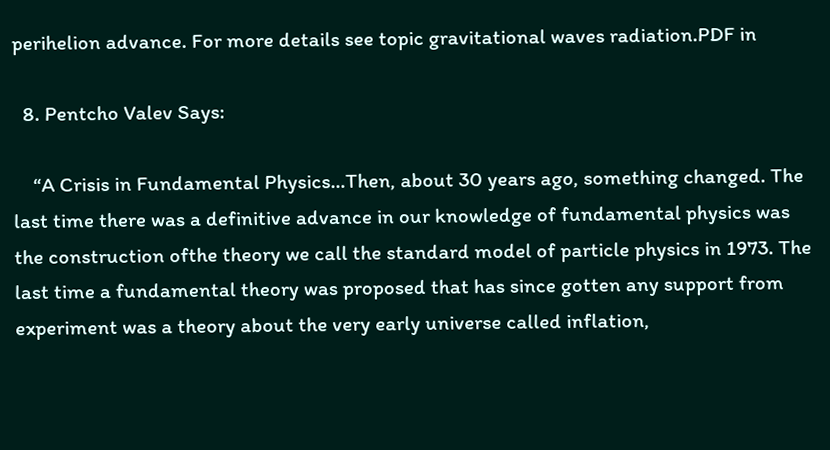perihelion advance. For more details see topic gravitational waves radiation.PDF in

  8. Pentcho Valev Says:

    “A Crisis in Fundamental Physics…Then, about 30 years ago, something changed. The last time there was a definitive advance in our knowledge of fundamental physics was the construction ofthe theory we call the standard model of particle physics in 1973. The last time a fundamental theory was proposed that has since gotten any support from experiment was a theory about the very early universe called inflation,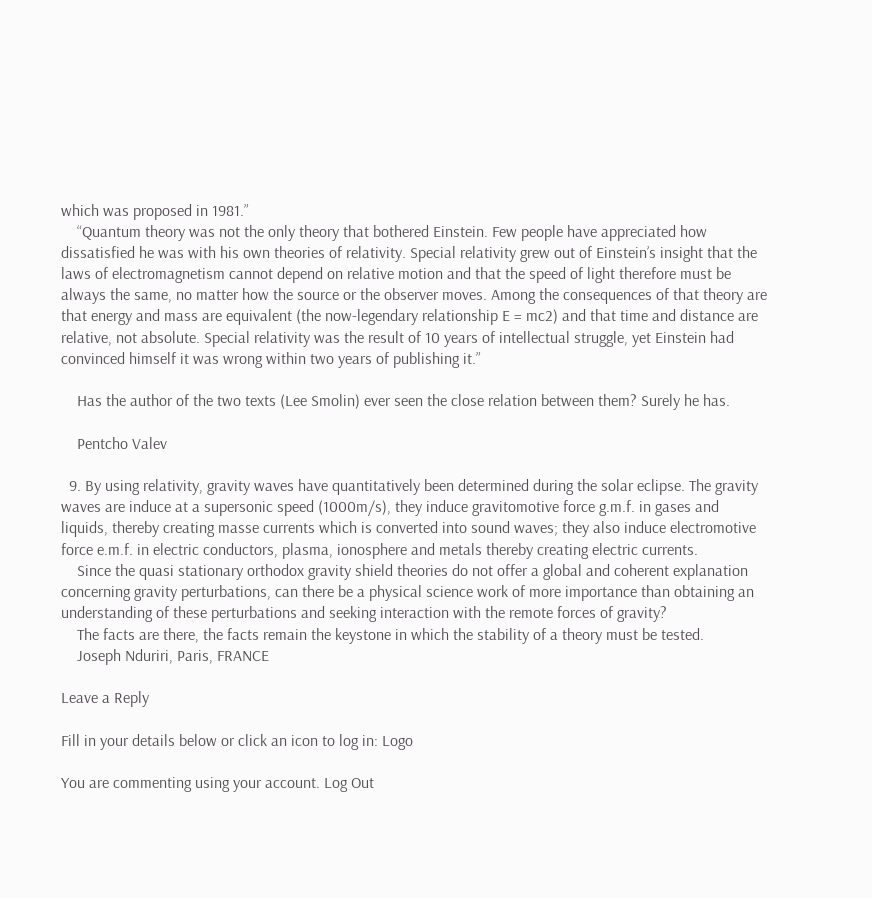which was proposed in 1981.”
    “Quantum theory was not the only theory that bothered Einstein. Few people have appreciated how dissatisfied he was with his own theories of relativity. Special relativity grew out of Einstein’s insight that the laws of electromagnetism cannot depend on relative motion and that the speed of light therefore must be always the same, no matter how the source or the observer moves. Among the consequences of that theory are that energy and mass are equivalent (the now-legendary relationship E = mc2) and that time and distance are relative, not absolute. Special relativity was the result of 10 years of intellectual struggle, yet Einstein had convinced himself it was wrong within two years of publishing it.”

    Has the author of the two texts (Lee Smolin) ever seen the close relation between them? Surely he has.

    Pentcho Valev

  9. By using relativity, gravity waves have quantitatively been determined during the solar eclipse. The gravity waves are induce at a supersonic speed (1000m/s), they induce gravitomotive force g.m.f. in gases and liquids, thereby creating masse currents which is converted into sound waves; they also induce electromotive force e.m.f. in electric conductors, plasma, ionosphere and metals thereby creating electric currents.
    Since the quasi stationary orthodox gravity shield theories do not offer a global and coherent explanation concerning gravity perturbations, can there be a physical science work of more importance than obtaining an understanding of these perturbations and seeking interaction with the remote forces of gravity?
    The facts are there, the facts remain the keystone in which the stability of a theory must be tested.
    Joseph Nduriri, Paris, FRANCE

Leave a Reply

Fill in your details below or click an icon to log in: Logo

You are commenting using your account. Log Out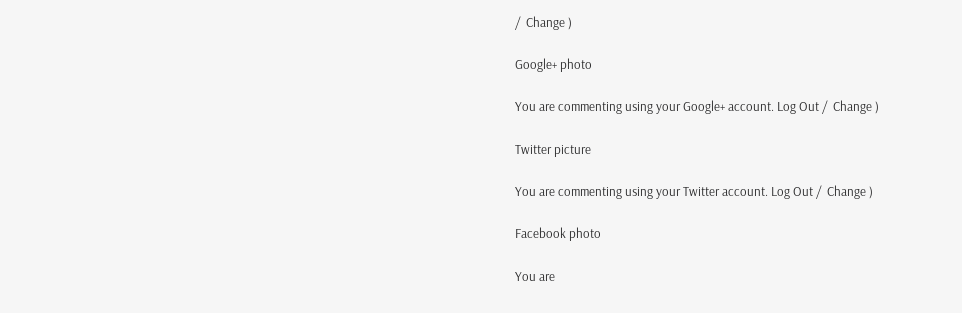/  Change )

Google+ photo

You are commenting using your Google+ account. Log Out /  Change )

Twitter picture

You are commenting using your Twitter account. Log Out /  Change )

Facebook photo

You are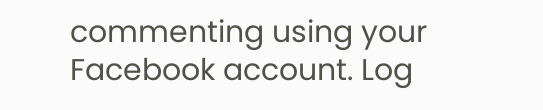commenting using your Facebook account. Log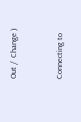Out /  Change )


Connecting to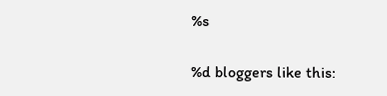%s

%d bloggers like this: